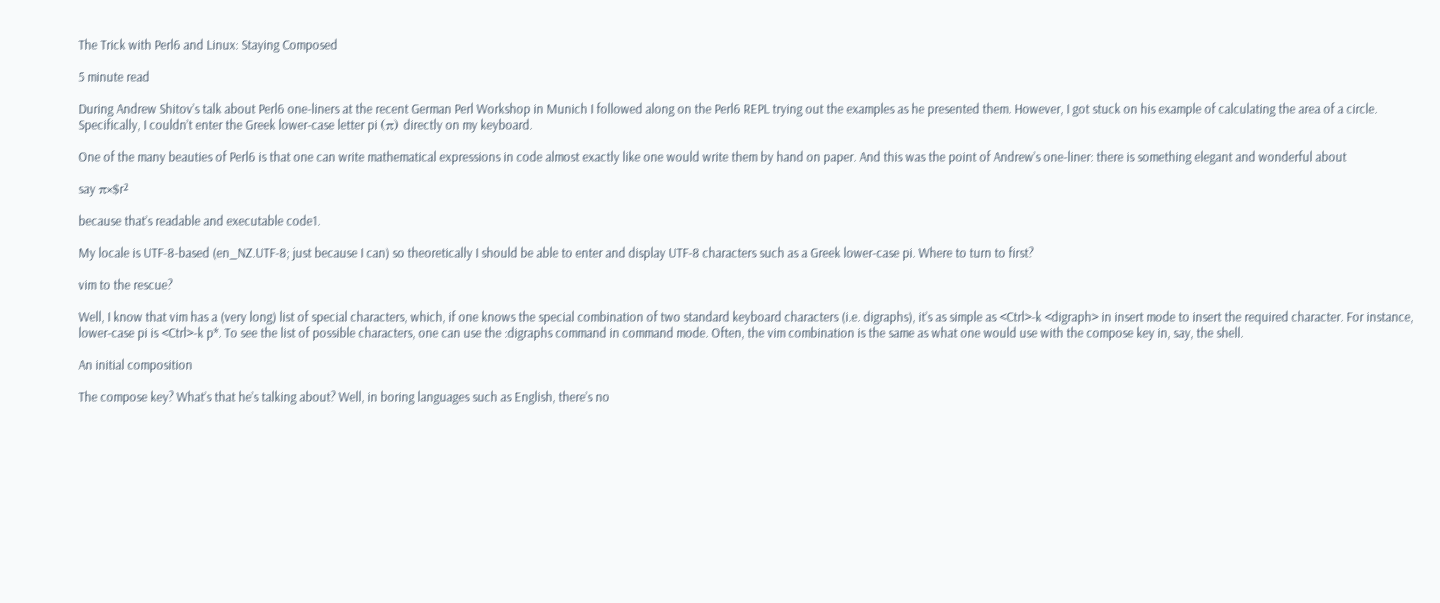The Trick with Perl6 and Linux: Staying Composed

5 minute read

During Andrew Shitov’s talk about Perl6 one-liners at the recent German Perl Workshop in Munich I followed along on the Perl6 REPL trying out the examples as he presented them. However, I got stuck on his example of calculating the area of a circle. Specifically, I couldn’t enter the Greek lower-case letter pi (π) directly on my keyboard.

One of the many beauties of Perl6 is that one can write mathematical expressions in code almost exactly like one would write them by hand on paper. And this was the point of Andrew’s one-liner: there is something elegant and wonderful about

say π×$r²

because that’s readable and executable code1.

My locale is UTF-8-based (en_NZ.UTF-8; just because I can) so theoretically I should be able to enter and display UTF-8 characters such as a Greek lower-case pi. Where to turn to first?

vim to the rescue?

Well, I know that vim has a (very long) list of special characters, which, if one knows the special combination of two standard keyboard characters (i.e. digraphs), it’s as simple as <Ctrl>-k <digraph> in insert mode to insert the required character. For instance, lower-case pi is <Ctrl>-k p*. To see the list of possible characters, one can use the :digraphs command in command mode. Often, the vim combination is the same as what one would use with the compose key in, say, the shell.

An initial composition

The compose key? What’s that he’s talking about? Well, in boring languages such as English, there’s no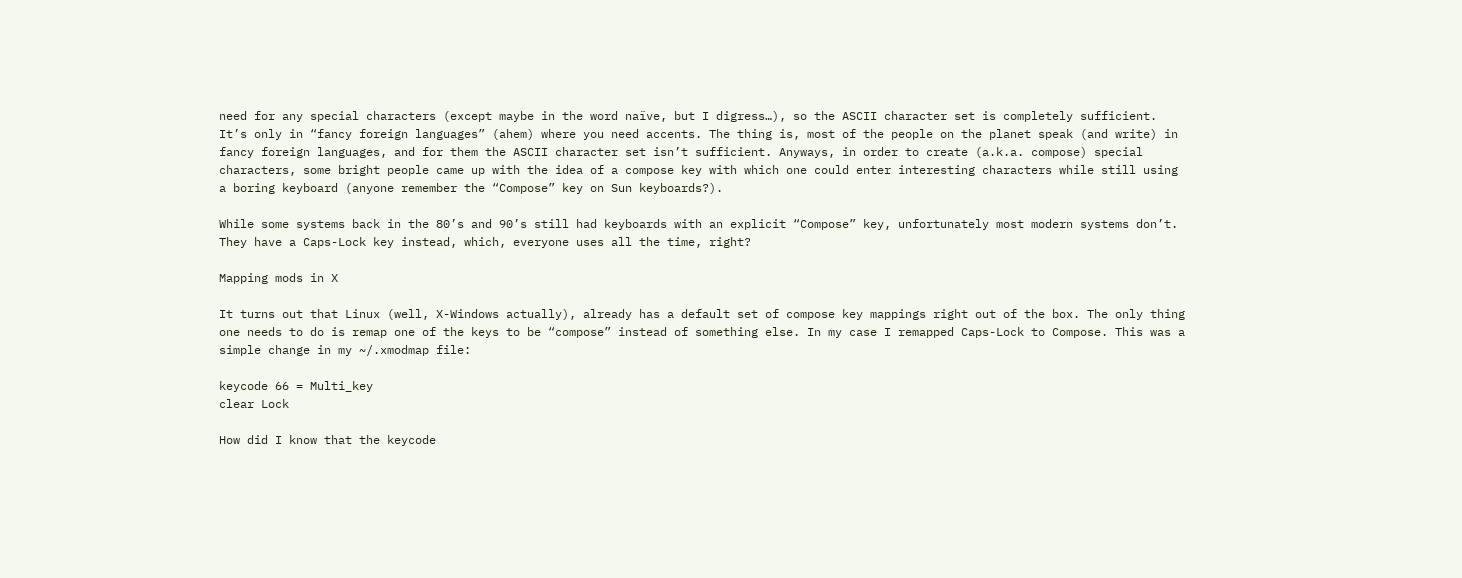need for any special characters (except maybe in the word naïve, but I digress…), so the ASCII character set is completely sufficient. It’s only in “fancy foreign languages” (ahem) where you need accents. The thing is, most of the people on the planet speak (and write) in fancy foreign languages, and for them the ASCII character set isn’t sufficient. Anyways, in order to create (a.k.a. compose) special characters, some bright people came up with the idea of a compose key with which one could enter interesting characters while still using a boring keyboard (anyone remember the “Compose” key on Sun keyboards?).

While some systems back in the 80’s and 90’s still had keyboards with an explicit “Compose” key, unfortunately most modern systems don’t. They have a Caps-Lock key instead, which, everyone uses all the time, right?

Mapping mods in X

It turns out that Linux (well, X-Windows actually), already has a default set of compose key mappings right out of the box. The only thing one needs to do is remap one of the keys to be “compose” instead of something else. In my case I remapped Caps-Lock to Compose. This was a simple change in my ~/.xmodmap file:

keycode 66 = Multi_key
clear Lock

How did I know that the keycode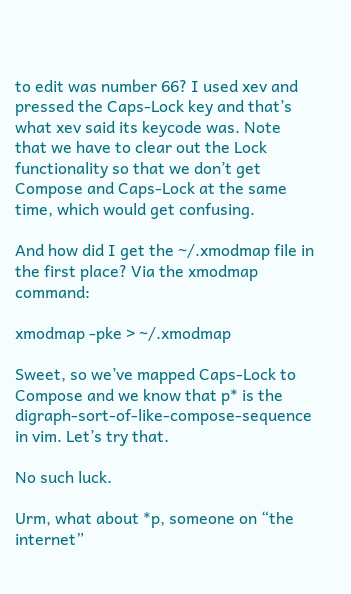to edit was number 66? I used xev and pressed the Caps-Lock key and that’s what xev said its keycode was. Note that we have to clear out the Lock functionality so that we don’t get Compose and Caps-Lock at the same time, which would get confusing.

And how did I get the ~/.xmodmap file in the first place? Via the xmodmap command:

xmodmap -pke > ~/.xmodmap

Sweet, so we’ve mapped Caps-Lock to Compose and we know that p* is the digraph-sort-of-like-compose-sequence in vim. Let’s try that.

No such luck.

Urm, what about *p, someone on “the internet”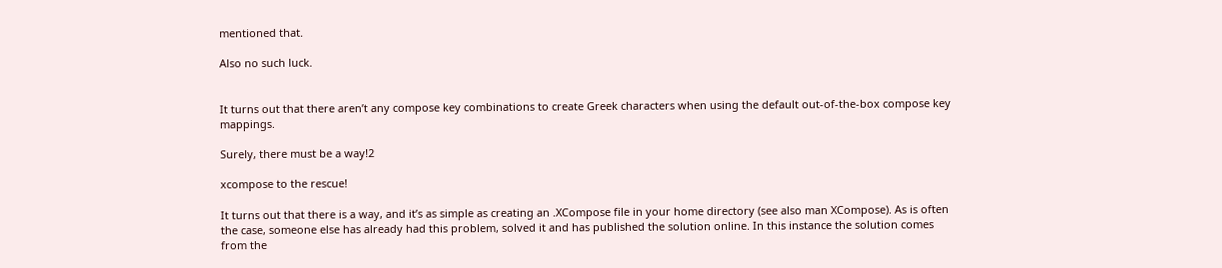mentioned that.

Also no such luck.


It turns out that there aren’t any compose key combinations to create Greek characters when using the default out-of-the-box compose key mappings.

Surely, there must be a way!2

xcompose to the rescue!

It turns out that there is a way, and it’s as simple as creating an .XCompose file in your home directory (see also man XCompose). As is often the case, someone else has already had this problem, solved it and has published the solution online. In this instance the solution comes from the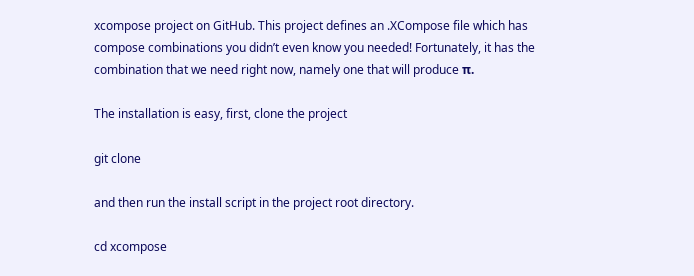xcompose project on GitHub. This project defines an .XCompose file which has compose combinations you didn’t even know you needed! Fortunately, it has the combination that we need right now, namely one that will produce π.

The installation is easy, first, clone the project

git clone

and then run the install script in the project root directory.

cd xcompose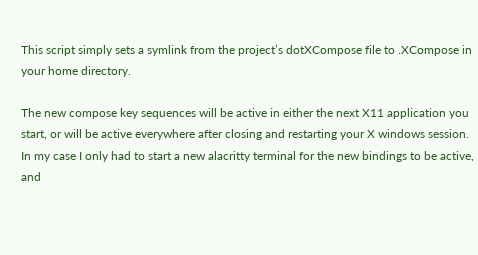This script simply sets a symlink from the project’s dotXCompose file to .XCompose in your home directory.

The new compose key sequences will be active in either the next X11 application you start, or will be active everywhere after closing and restarting your X windows session. In my case I only had to start a new alacritty terminal for the new bindings to be active, and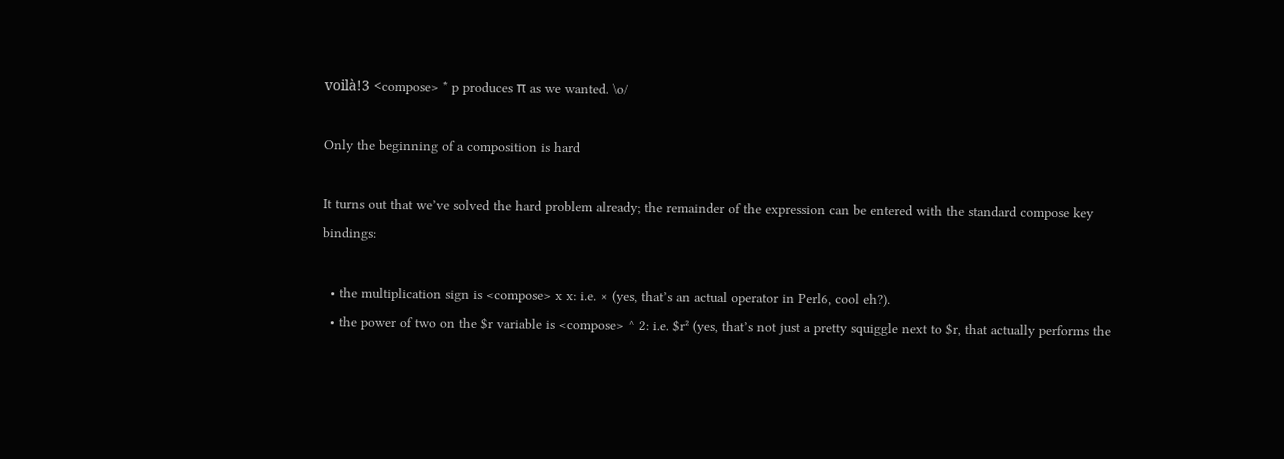voilà!3 <compose> * p produces π as we wanted. \o/

Only the beginning of a composition is hard

It turns out that we’ve solved the hard problem already; the remainder of the expression can be entered with the standard compose key bindings:

  • the multiplication sign is <compose> x x: i.e. × (yes, that’s an actual operator in Perl6, cool eh?).
  • the power of two on the $r variable is <compose> ^ 2: i.e. $r² (yes, that’s not just a pretty squiggle next to $r, that actually performs the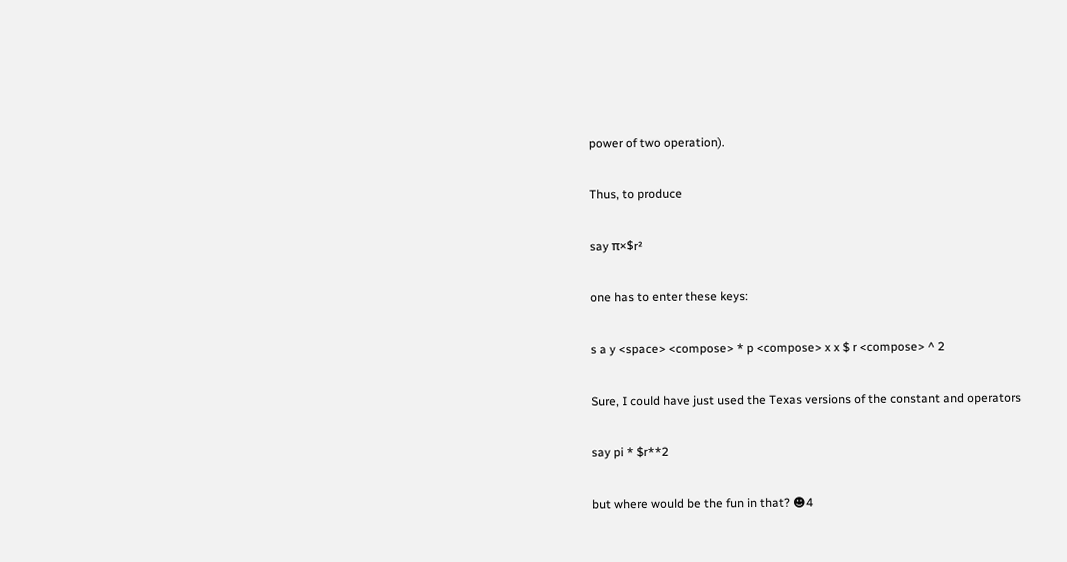power of two operation).

Thus, to produce

say π×$r²

one has to enter these keys:

s a y <space> <compose> * p <compose> x x $ r <compose> ^ 2

Sure, I could have just used the Texas versions of the constant and operators

say pi * $r**2

but where would be the fun in that? ☻4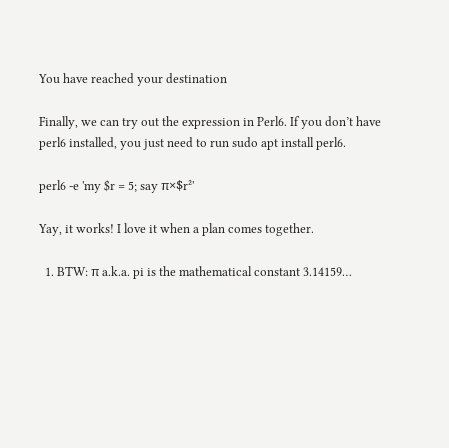You have reached your destination

Finally, we can try out the expression in Perl6. If you don’t have perl6 installed, you just need to run sudo apt install perl6.

perl6 -e 'my $r = 5; say π×$r²'

Yay, it works! I love it when a plan comes together.

  1. BTW: π a.k.a. pi is the mathematical constant 3.14159…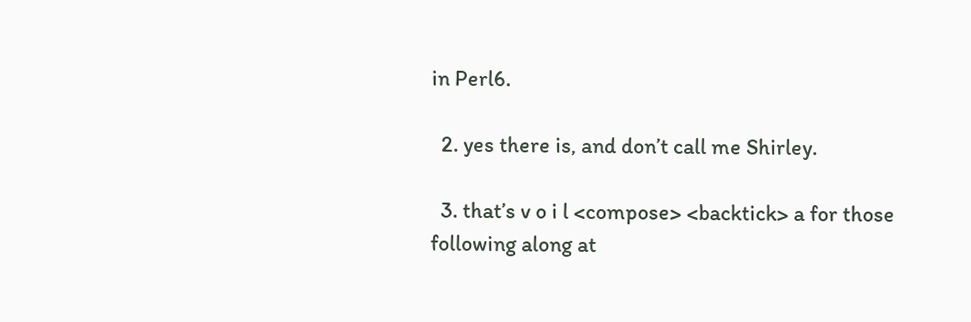in Perl6.

  2. yes there is, and don’t call me Shirley.

  3. that’s v o i l <compose> <backtick> a for those following along at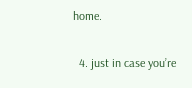home.

  4. just in case you’re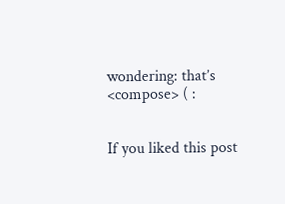wondering: that’s <compose> ( :


If you liked this post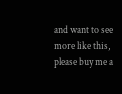and want to see more like this, please buy me a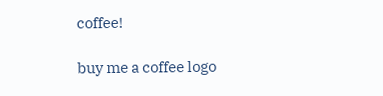coffee!

buy me a coffee logo